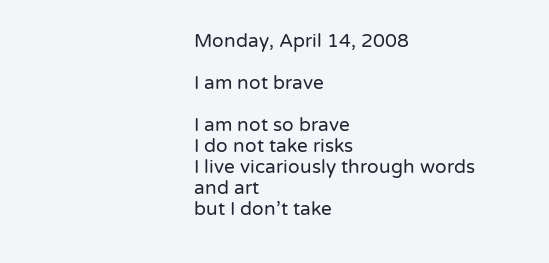Monday, April 14, 2008

I am not brave

I am not so brave
I do not take risks
I live vicariously through words
and art
but I don’t take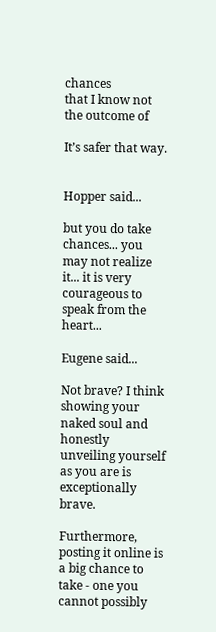chances
that I know not the outcome of

It’s safer that way.


Hopper said...

but you do take chances... you may not realize it... it is very courageous to speak from the heart...

Eugene said...

Not brave? I think showing your naked soul and honestly unveiling yourself as you are is exceptionally brave.

Furthermore, posting it online is a big chance to take - one you cannot possibly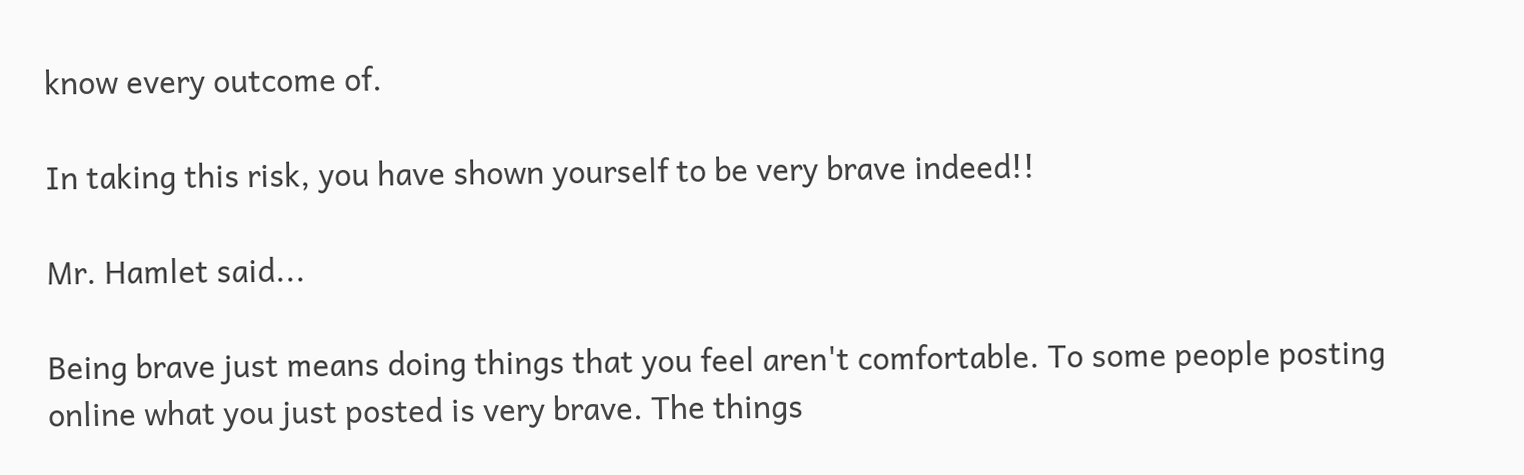know every outcome of.

In taking this risk, you have shown yourself to be very brave indeed!!

Mr. Hamlet said...

Being brave just means doing things that you feel aren't comfortable. To some people posting online what you just posted is very brave. The things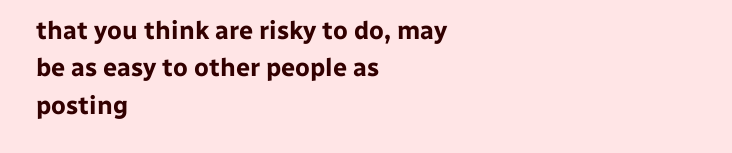that you think are risky to do, may be as easy to other people as posting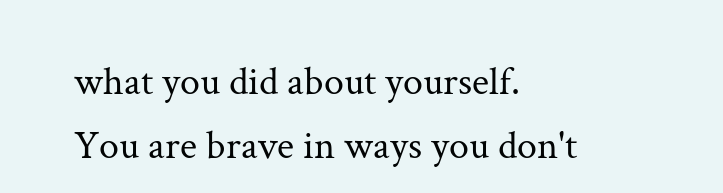what you did about yourself. You are brave in ways you don't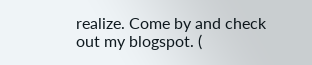realize. Come by and check out my blogspot. (